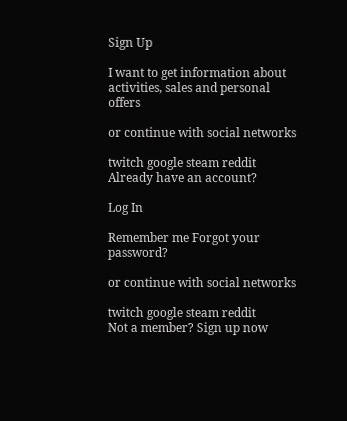Sign Up

I want to get information about activities, sales and personal offers

or continue with social networks

twitch google steam reddit
Already have an account?

Log In

Remember me Forgot your password?

or continue with social networks

twitch google steam reddit
Not a member? Sign up now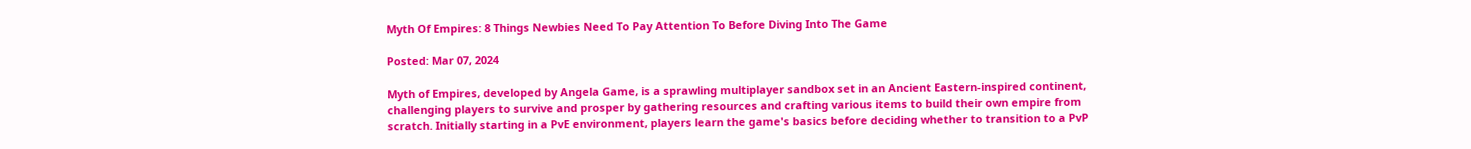Myth Of Empires: 8 Things Newbies Need To Pay Attention To Before Diving Into The Game

Posted: Mar 07, 2024

Myth of Empires, developed by Angela Game, is a sprawling multiplayer sandbox set in an Ancient Eastern-inspired continent, challenging players to survive and prosper by gathering resources and crafting various items to build their own empire from scratch. Initially starting in a PvE environment, players learn the game's basics before deciding whether to transition to a PvP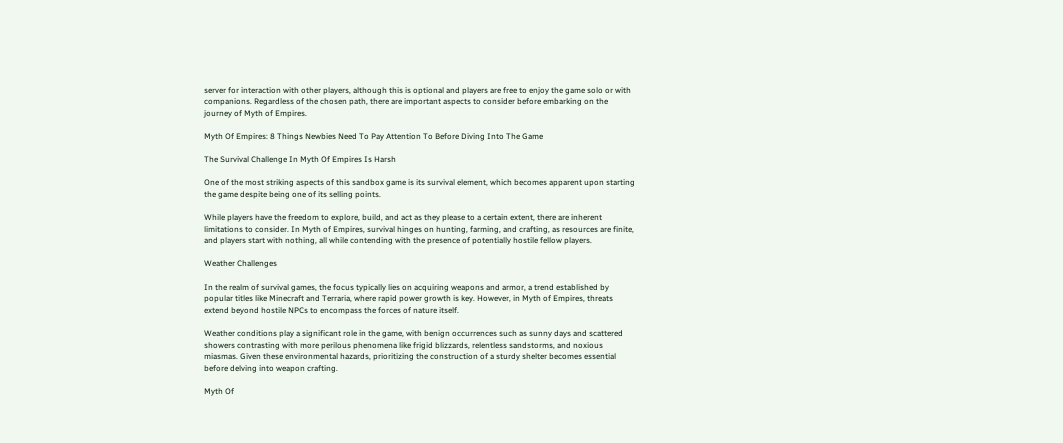server for interaction with other players, although this is optional and players are free to enjoy the game solo or with companions. Regardless of the chosen path, there are important aspects to consider before embarking on the journey of Myth of Empires.

Myth Of Empires: 8 Things Newbies Need To Pay Attention To Before Diving Into The Game

The Survival Challenge In Myth Of Empires Is Harsh

One of the most striking aspects of this sandbox game is its survival element, which becomes apparent upon starting the game despite being one of its selling points.

While players have the freedom to explore, build, and act as they please to a certain extent, there are inherent limitations to consider. In Myth of Empires, survival hinges on hunting, farming, and crafting, as resources are finite, and players start with nothing, all while contending with the presence of potentially hostile fellow players.

Weather Challenges

In the realm of survival games, the focus typically lies on acquiring weapons and armor, a trend established by popular titles like Minecraft and Terraria, where rapid power growth is key. However, in Myth of Empires, threats extend beyond hostile NPCs to encompass the forces of nature itself.

Weather conditions play a significant role in the game, with benign occurrences such as sunny days and scattered showers contrasting with more perilous phenomena like frigid blizzards, relentless sandstorms, and noxious miasmas. Given these environmental hazards, prioritizing the construction of a sturdy shelter becomes essential before delving into weapon crafting.

Myth Of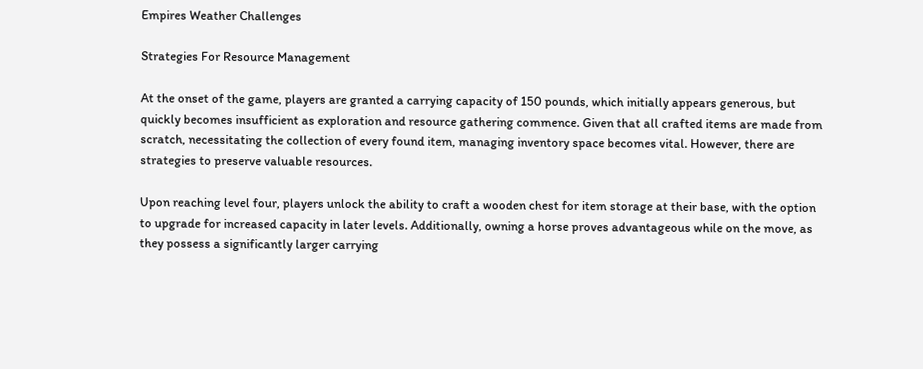Empires Weather Challenges

Strategies For Resource Management

At the onset of the game, players are granted a carrying capacity of 150 pounds, which initially appears generous, but quickly becomes insufficient as exploration and resource gathering commence. Given that all crafted items are made from scratch, necessitating the collection of every found item, managing inventory space becomes vital. However, there are strategies to preserve valuable resources.

Upon reaching level four, players unlock the ability to craft a wooden chest for item storage at their base, with the option to upgrade for increased capacity in later levels. Additionally, owning a horse proves advantageous while on the move, as they possess a significantly larger carrying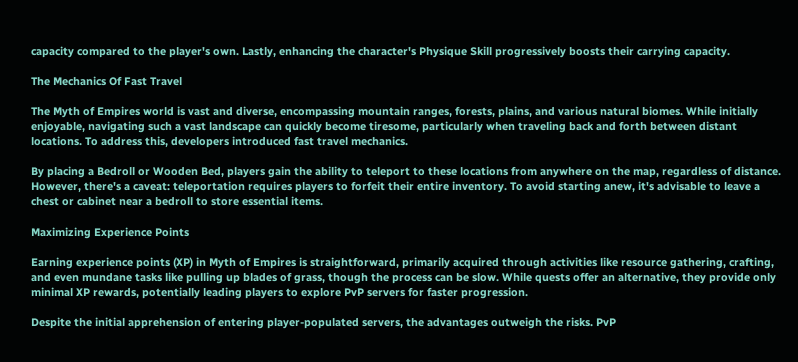capacity compared to the player's own. Lastly, enhancing the character's Physique Skill progressively boosts their carrying capacity.

The Mechanics Of Fast Travel

The Myth of Empires world is vast and diverse, encompassing mountain ranges, forests, plains, and various natural biomes. While initially enjoyable, navigating such a vast landscape can quickly become tiresome, particularly when traveling back and forth between distant locations. To address this, developers introduced fast travel mechanics.

By placing a Bedroll or Wooden Bed, players gain the ability to teleport to these locations from anywhere on the map, regardless of distance. However, there's a caveat: teleportation requires players to forfeit their entire inventory. To avoid starting anew, it's advisable to leave a chest or cabinet near a bedroll to store essential items.

Maximizing Experience Points

Earning experience points (XP) in Myth of Empires is straightforward, primarily acquired through activities like resource gathering, crafting, and even mundane tasks like pulling up blades of grass, though the process can be slow. While quests offer an alternative, they provide only minimal XP rewards, potentially leading players to explore PvP servers for faster progression.

Despite the initial apprehension of entering player-populated servers, the advantages outweigh the risks. PvP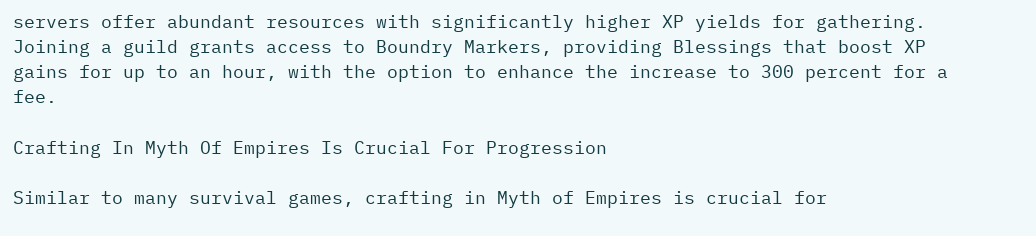servers offer abundant resources with significantly higher XP yields for gathering. Joining a guild grants access to Boundry Markers, providing Blessings that boost XP gains for up to an hour, with the option to enhance the increase to 300 percent for a fee.

Crafting In Myth Of Empires Is Crucial For Progression

Similar to many survival games, crafting in Myth of Empires is crucial for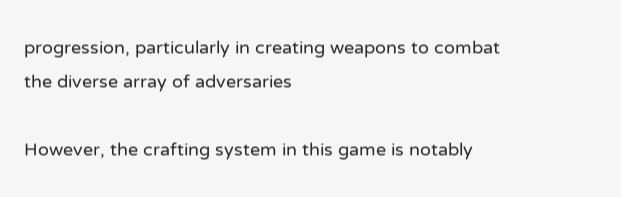progression, particularly in creating weapons to combat the diverse array of adversaries

However, the crafting system in this game is notably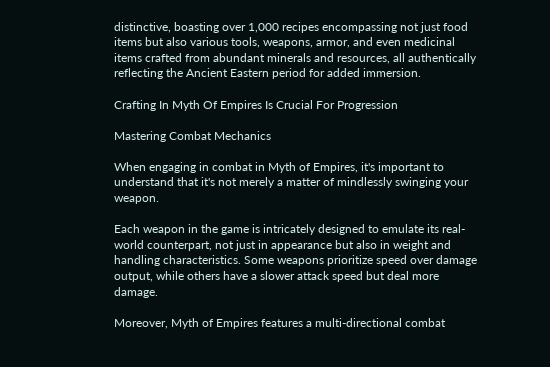distinctive, boasting over 1,000 recipes encompassing not just food items but also various tools, weapons, armor, and even medicinal items crafted from abundant minerals and resources, all authentically reflecting the Ancient Eastern period for added immersion.

Crafting In Myth Of Empires Is Crucial For Progression

Mastering Combat Mechanics

When engaging in combat in Myth of Empires, it's important to understand that it's not merely a matter of mindlessly swinging your weapon.

Each weapon in the game is intricately designed to emulate its real-world counterpart, not just in appearance but also in weight and handling characteristics. Some weapons prioritize speed over damage output, while others have a slower attack speed but deal more damage.

Moreover, Myth of Empires features a multi-directional combat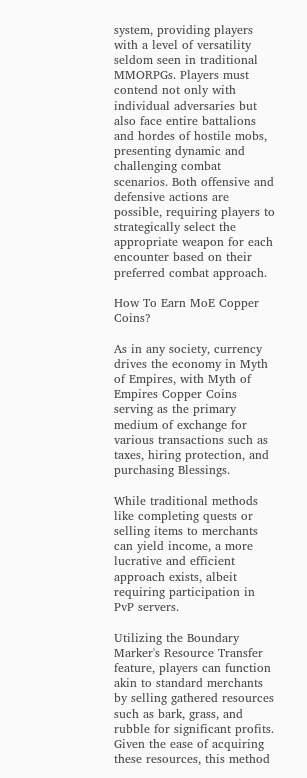system, providing players with a level of versatility seldom seen in traditional MMORPGs. Players must contend not only with individual adversaries but also face entire battalions and hordes of hostile mobs, presenting dynamic and challenging combat scenarios. Both offensive and defensive actions are possible, requiring players to strategically select the appropriate weapon for each encounter based on their preferred combat approach.

How To Earn MoE Copper Coins?

As in any society, currency drives the economy in Myth of Empires, with Myth of Empires Copper Coins serving as the primary medium of exchange for various transactions such as taxes, hiring protection, and purchasing Blessings.

While traditional methods like completing quests or selling items to merchants can yield income, a more lucrative and efficient approach exists, albeit requiring participation in PvP servers.

Utilizing the Boundary Marker's Resource Transfer feature, players can function akin to standard merchants by selling gathered resources such as bark, grass, and rubble for significant profits. Given the ease of acquiring these resources, this method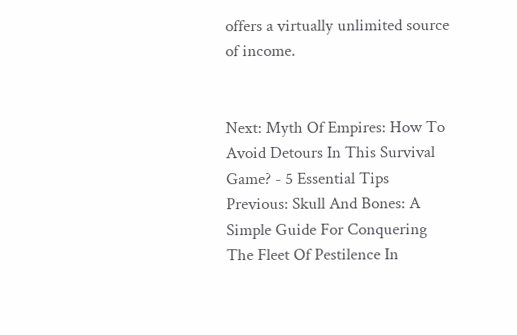offers a virtually unlimited source of income.


Next: Myth Of Empires: How To Avoid Detours In This Survival Game? - 5 Essential Tips
Previous: Skull And Bones: A Simple Guide For Conquering The Fleet Of Pestilence In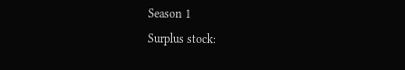Season 1
Surplus stock: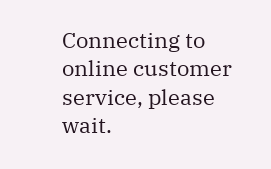Connecting to online customer service, please wait.